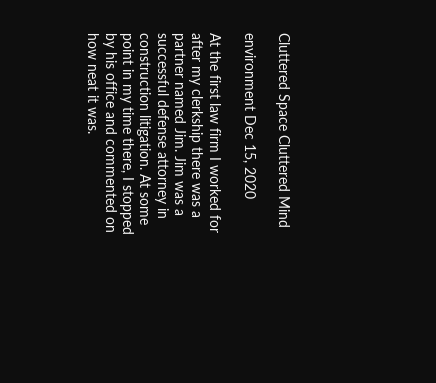Cluttered Space Cluttered Mind

environment Dec 15, 2020

At the first law firm I worked for after my clerkship there was a partner named Jim. Jim was a successful defense attorney in construction litigation. At some point in my time there, I stopped by his office and commented on how neat it was.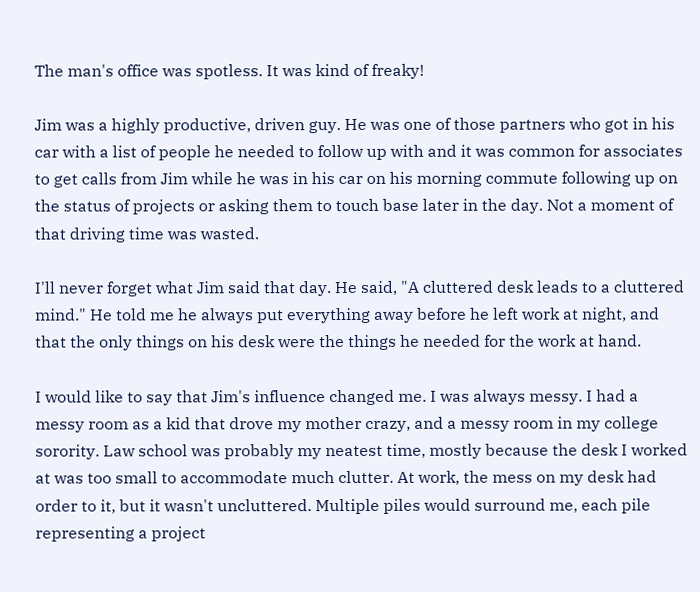The man's office was spotless. It was kind of freaky!

Jim was a highly productive, driven guy. He was one of those partners who got in his car with a list of people he needed to follow up with and it was common for associates to get calls from Jim while he was in his car on his morning commute following up on the status of projects or asking them to touch base later in the day. Not a moment of that driving time was wasted.

I'll never forget what Jim said that day. He said, "A cluttered desk leads to a cluttered mind." He told me he always put everything away before he left work at night, and that the only things on his desk were the things he needed for the work at hand.

I would like to say that Jim's influence changed me. I was always messy. I had a messy room as a kid that drove my mother crazy, and a messy room in my college sorority. Law school was probably my neatest time, mostly because the desk I worked at was too small to accommodate much clutter. At work, the mess on my desk had order to it, but it wasn't uncluttered. Multiple piles would surround me, each pile representing a project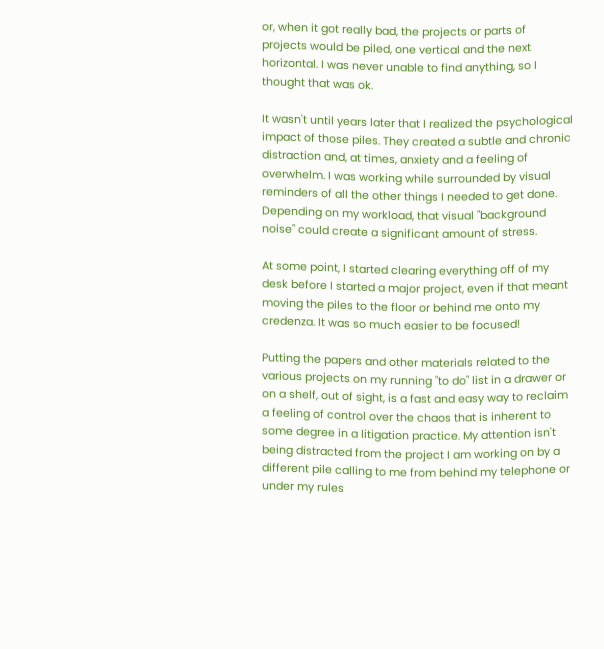or, when it got really bad, the projects or parts of projects would be piled, one vertical and the next horizontal. I was never unable to find anything, so I thought that was ok.

It wasn't until years later that I realized the psychological impact of those piles. They created a subtle and chronic distraction and, at times, anxiety and a feeling of overwhelm. I was working while surrounded by visual reminders of all the other things I needed to get done. Depending on my workload, that visual "background noise" could create a significant amount of stress.

At some point, I started clearing everything off of my desk before I started a major project, even if that meant moving the piles to the floor or behind me onto my credenza. It was so much easier to be focused!

Putting the papers and other materials related to the various projects on my running "to do" list in a drawer or on a shelf, out of sight, is a fast and easy way to reclaim a feeling of control over the chaos that is inherent to some degree in a litigation practice. My attention isn't being distracted from the project I am working on by a different pile calling to me from behind my telephone or under my rules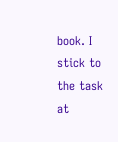book. I stick to the task at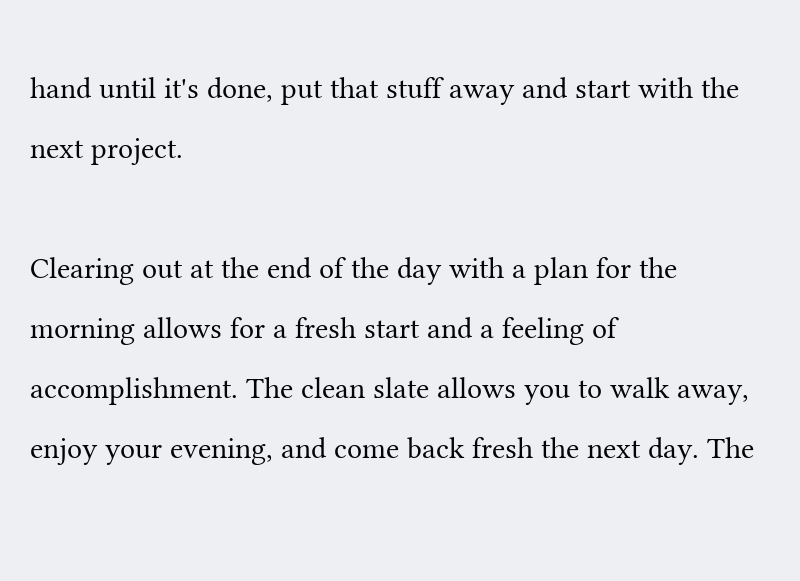hand until it's done, put that stuff away and start with the next project.

Clearing out at the end of the day with a plan for the morning allows for a fresh start and a feeling of accomplishment. The clean slate allows you to walk away, enjoy your evening, and come back fresh the next day. The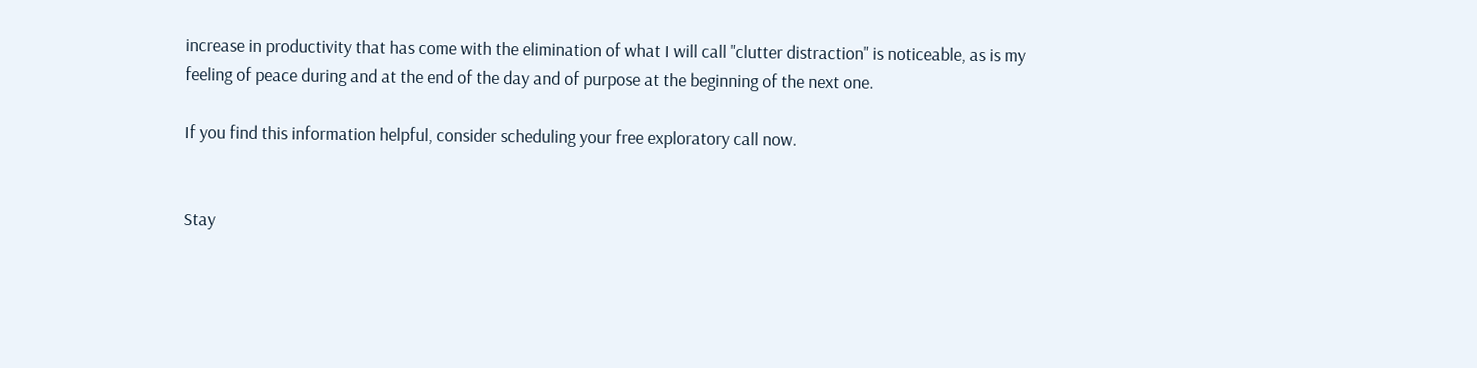increase in productivity that has come with the elimination of what I will call "clutter distraction" is noticeable, as is my feeling of peace during and at the end of the day and of purpose at the beginning of the next one.

If you find this information helpful, consider scheduling your free exploratory call now.


Stay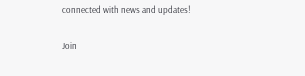connected with news and updates!

Join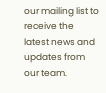our mailing list to receive the latest news and updates from our team.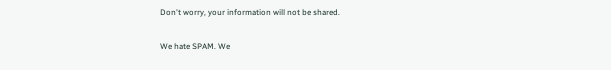Don't worry, your information will not be shared.

We hate SPAM. We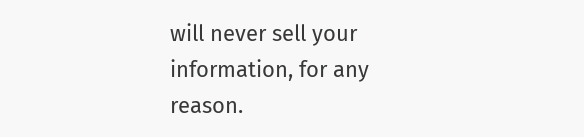will never sell your information, for any reason.